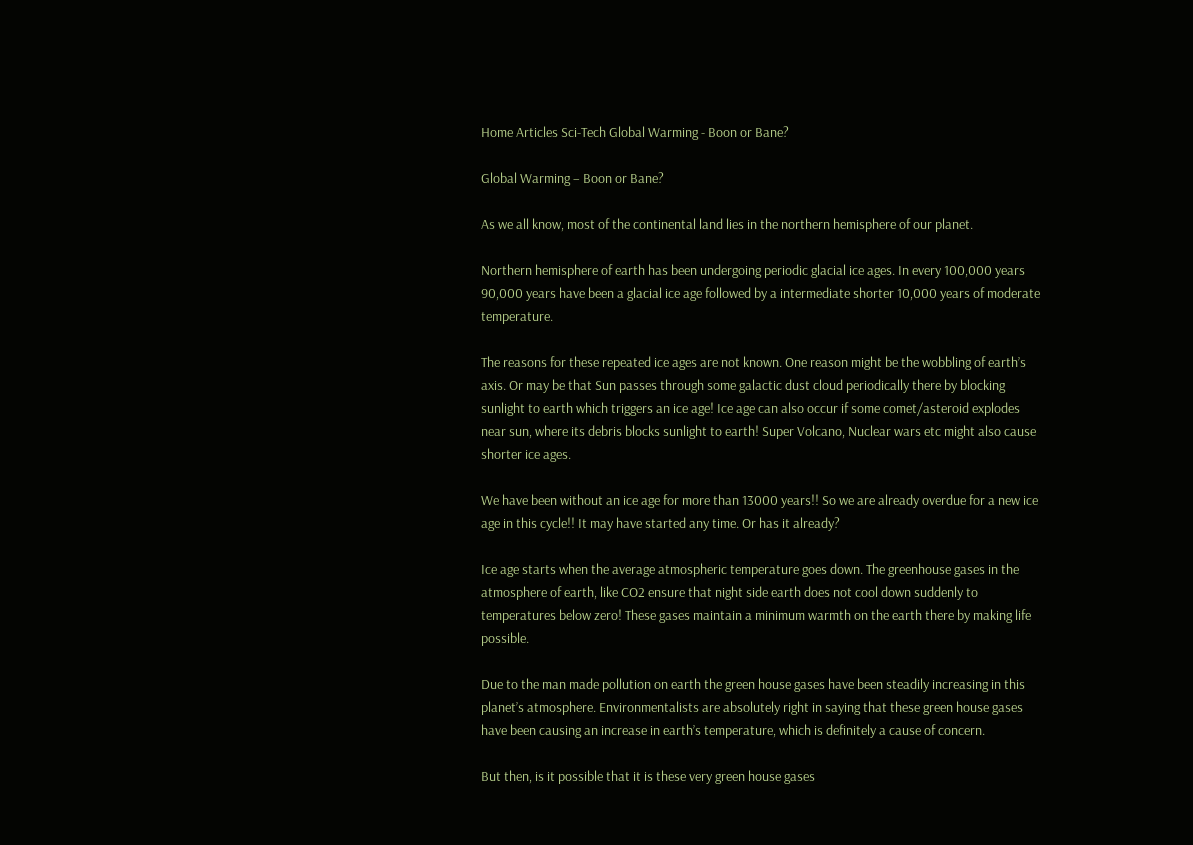Home Articles Sci-Tech Global Warming - Boon or Bane?

Global Warming – Boon or Bane?

As we all know, most of the continental land lies in the northern hemisphere of our planet.

Northern hemisphere of earth has been undergoing periodic glacial ice ages. In every 100,000 years 90,000 years have been a glacial ice age followed by a intermediate shorter 10,000 years of moderate temperature.

The reasons for these repeated ice ages are not known. One reason might be the wobbling of earth’s axis. Or may be that Sun passes through some galactic dust cloud periodically there by blocking sunlight to earth which triggers an ice age! Ice age can also occur if some comet/asteroid explodes near sun, where its debris blocks sunlight to earth! Super Volcano, Nuclear wars etc might also cause shorter ice ages.

We have been without an ice age for more than 13000 years!! So we are already overdue for a new ice age in this cycle!! It may have started any time. Or has it already?

Ice age starts when the average atmospheric temperature goes down. The greenhouse gases in the atmosphere of earth, like CO2 ensure that night side earth does not cool down suddenly to temperatures below zero! These gases maintain a minimum warmth on the earth there by making life possible.

Due to the man made pollution on earth the green house gases have been steadily increasing in this planet’s atmosphere. Environmentalists are absolutely right in saying that these green house gases have been causing an increase in earth’s temperature, which is definitely a cause of concern.

But then, is it possible that it is these very green house gases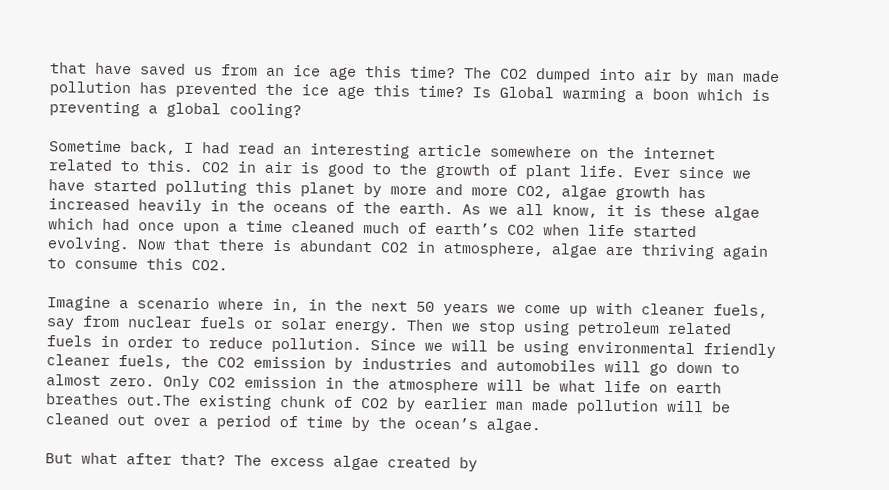that have saved us from an ice age this time? The CO2 dumped into air by man made pollution has prevented the ice age this time? Is Global warming a boon which is preventing a global cooling?

Sometime back, I had read an interesting article somewhere on the internet related to this. CO2 in air is good to the growth of plant life. Ever since we have started polluting this planet by more and more CO2, algae growth has increased heavily in the oceans of the earth. As we all know, it is these algae which had once upon a time cleaned much of earth’s CO2 when life started evolving. Now that there is abundant CO2 in atmosphere, algae are thriving again to consume this CO2.

Imagine a scenario where in, in the next 50 years we come up with cleaner fuels, say from nuclear fuels or solar energy. Then we stop using petroleum related fuels in order to reduce pollution. Since we will be using environmental friendly cleaner fuels, the CO2 emission by industries and automobiles will go down to almost zero. Only CO2 emission in the atmosphere will be what life on earth breathes out.The existing chunk of CO2 by earlier man made pollution will be cleaned out over a period of time by the ocean’s algae.

But what after that? The excess algae created by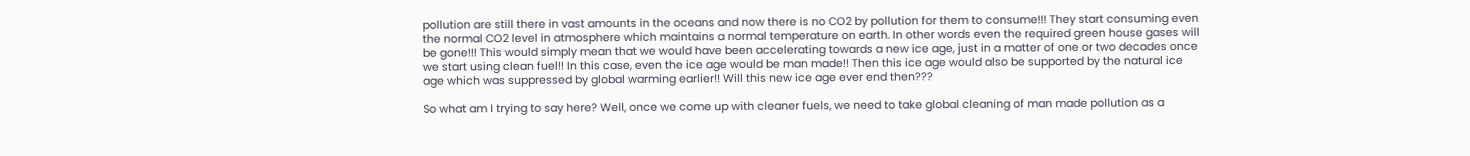pollution are still there in vast amounts in the oceans and now there is no CO2 by pollution for them to consume!!! They start consuming even the normal CO2 level in atmosphere which maintains a normal temperature on earth. In other words even the required green house gases will be gone!!! This would simply mean that we would have been accelerating towards a new ice age, just in a matter of one or two decades once we start using clean fuel!! In this case, even the ice age would be man made!! Then this ice age would also be supported by the natural ice age which was suppressed by global warming earlier!! Will this new ice age ever end then???

So what am I trying to say here? Well, once we come up with cleaner fuels, we need to take global cleaning of man made pollution as a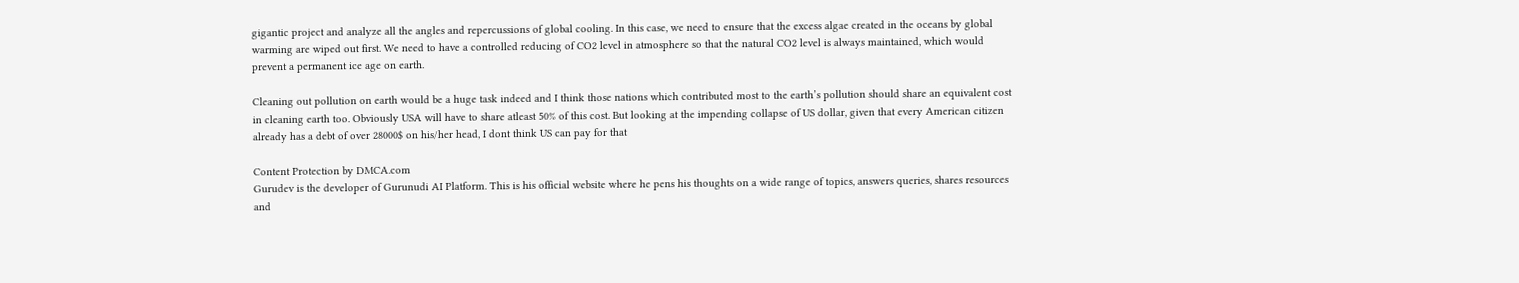gigantic project and analyze all the angles and repercussions of global cooling. In this case, we need to ensure that the excess algae created in the oceans by global warming are wiped out first. We need to have a controlled reducing of CO2 level in atmosphere so that the natural CO2 level is always maintained, which would prevent a permanent ice age on earth.

Cleaning out pollution on earth would be a huge task indeed and I think those nations which contributed most to the earth’s pollution should share an equivalent cost in cleaning earth too. Obviously USA will have to share atleast 50% of this cost. But looking at the impending collapse of US dollar, given that every American citizen already has a debt of over 28000$ on his/her head, I dont think US can pay for that

Content Protection by DMCA.com
Gurudev is the developer of Gurunudi AI Platform. This is his official website where he pens his thoughts on a wide range of topics, answers queries, shares resources and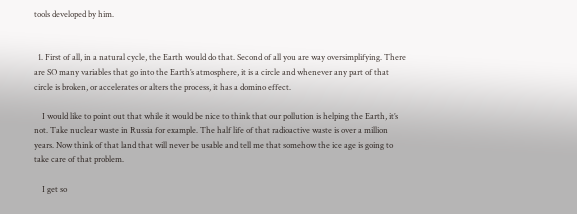tools developed by him.


  1. First of all, in a natural cycle, the Earth would do that. Second of all you are way oversimplifying. There are SO many variables that go into the Earth’s atmosphere, it is a circle and whenever any part of that circle is broken, or accelerates or alters the process, it has a domino effect.

    I would like to point out that while it would be nice to think that our pollution is helping the Earth, it’s not. Take nuclear waste in Russia for example. The half life of that radioactive waste is over a million years. Now think of that land that will never be usable and tell me that somehow the ice age is going to take care of that problem.

    I get so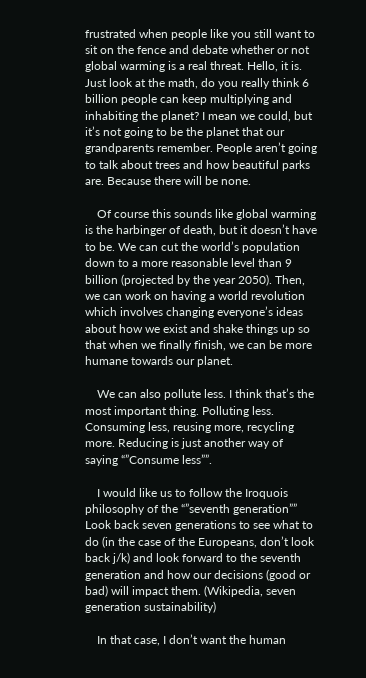frustrated when people like you still want to sit on the fence and debate whether or not global warming is a real threat. Hello, it is. Just look at the math, do you really think 6 billion people can keep multiplying and inhabiting the planet? I mean we could, but it’s not going to be the planet that our grandparents remember. People aren’t going to talk about trees and how beautiful parks are. Because there will be none.

    Of course this sounds like global warming is the harbinger of death, but it doesn’t have to be. We can cut the world’s population down to a more reasonable level than 9 billion (projected by the year 2050). Then, we can work on having a world revolution which involves changing everyone’s ideas about how we exist and shake things up so that when we finally finish, we can be more humane towards our planet.

    We can also pollute less. I think that’s the most important thing. Polluting less. Consuming less, reusing more, recycling more. Reducing is just another way of saying “”Consume less””.

    I would like us to follow the Iroquois philosophy of the “”seventh generation”” Look back seven generations to see what to do (in the case of the Europeans, don’t look back j/k) and look forward to the seventh generation and how our decisions (good or bad) will impact them. (Wikipedia, seven generation sustainability)

    In that case, I don’t want the human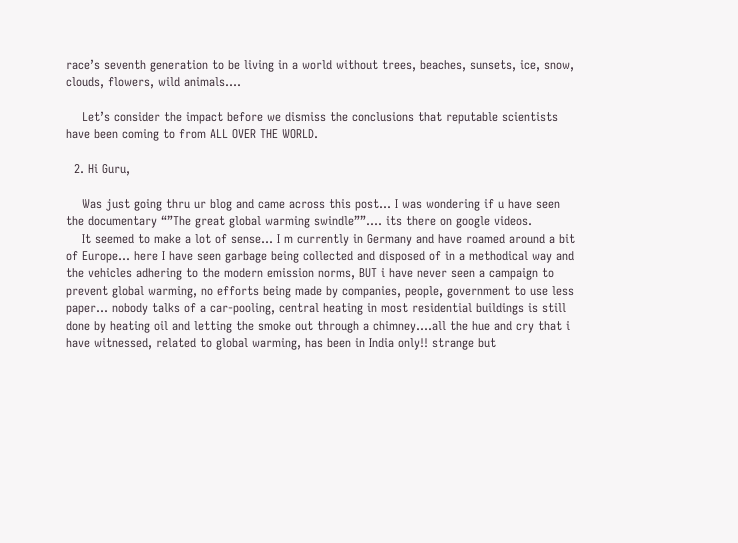race’s seventh generation to be living in a world without trees, beaches, sunsets, ice, snow, clouds, flowers, wild animals….

    Let’s consider the impact before we dismiss the conclusions that reputable scientists have been coming to from ALL OVER THE WORLD.

  2. Hi Guru,

    Was just going thru ur blog and came across this post… I was wondering if u have seen the documentary “”The great global warming swindle””…. its there on google videos.
    It seemed to make a lot of sense… I m currently in Germany and have roamed around a bit of Europe… here I have seen garbage being collected and disposed of in a methodical way and the vehicles adhering to the modern emission norms, BUT i have never seen a campaign to prevent global warming, no efforts being made by companies, people, government to use less paper… nobody talks of a car-pooling, central heating in most residential buildings is still done by heating oil and letting the smoke out through a chimney….all the hue and cry that i have witnessed, related to global warming, has been in India only!! strange but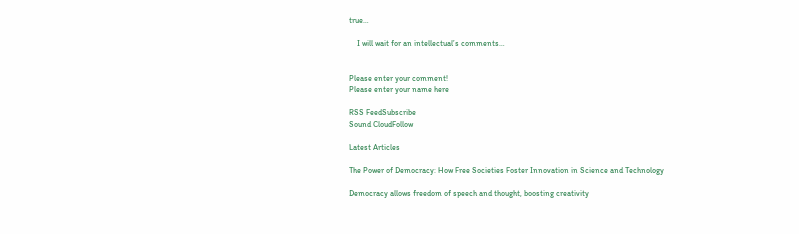true…

    I will wait for an intellectual’s comments…


Please enter your comment!
Please enter your name here

RSS FeedSubscribe
Sound CloudFollow

Latest Articles

The Power of Democracy: How Free Societies Foster Innovation in Science and Technology

Democracy allows freedom of speech and thought, boosting creativity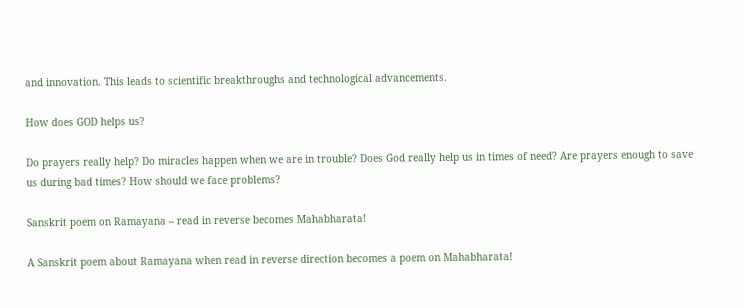and innovation. This leads to scientific breakthroughs and technological advancements.

How does GOD helps us?

Do prayers really help? Do miracles happen when we are in trouble? Does God really help us in times of need? Are prayers enough to save us during bad times? How should we face problems?

Sanskrit poem on Ramayana – read in reverse becomes Mahabharata!

A Sanskrit poem about Ramayana when read in reverse direction becomes a poem on Mahabharata!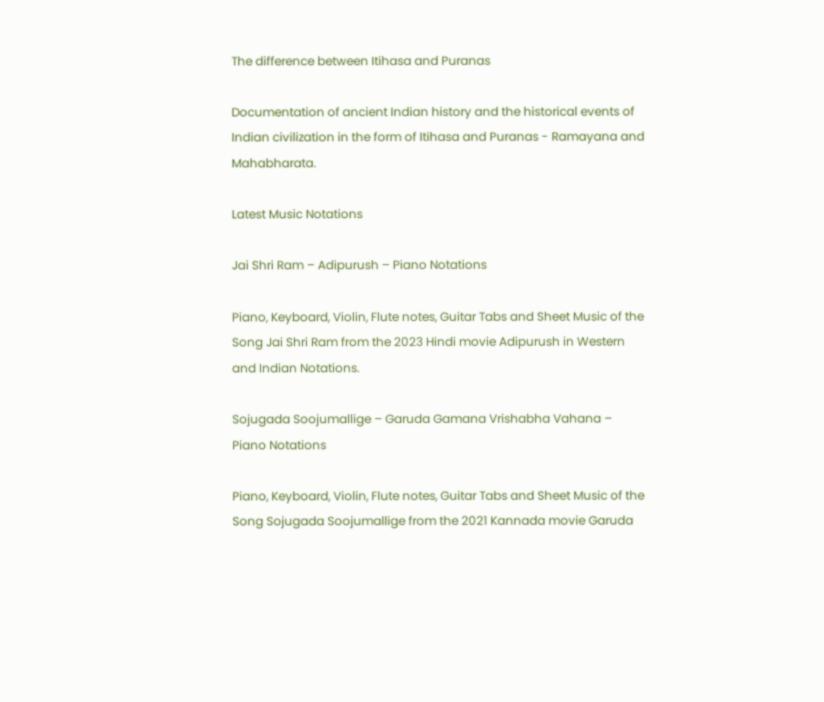The difference between Itihasa and Puranas

Documentation of ancient Indian history and the historical events of Indian civilization in the form of Itihasa and Puranas - Ramayana and Mahabharata.

Latest Music Notations

Jai Shri Ram – Adipurush – Piano Notations

Piano, Keyboard, Violin, Flute notes, Guitar Tabs and Sheet Music of the Song Jai Shri Ram from the 2023 Hindi movie Adipurush in Western and Indian Notations.

Sojugada Soojumallige – Garuda Gamana Vrishabha Vahana – Piano Notations

Piano, Keyboard, Violin, Flute notes, Guitar Tabs and Sheet Music of the Song Sojugada Soojumallige from the 2021 Kannada movie Garuda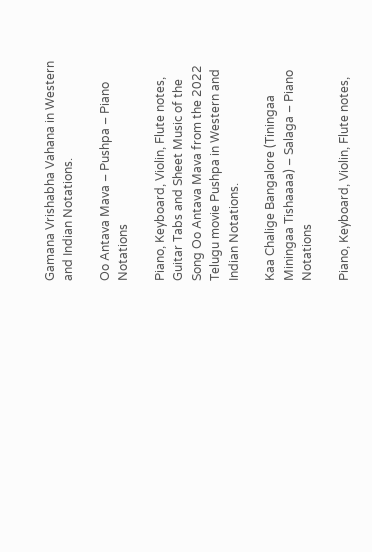Gamana Vrishabha Vahana in Western and Indian Notations.

Oo Antava Mava – Pushpa – Piano Notations

Piano, Keyboard, Violin, Flute notes, Guitar Tabs and Sheet Music of the Song Oo Antava Mava from the 2022 Telugu movie Pushpa in Western and Indian Notations.

Kaa Chalige Bangalore (Tiningaa Miningaa Tishaaaa) – Salaga – Piano Notations

Piano, Keyboard, Violin, Flute notes,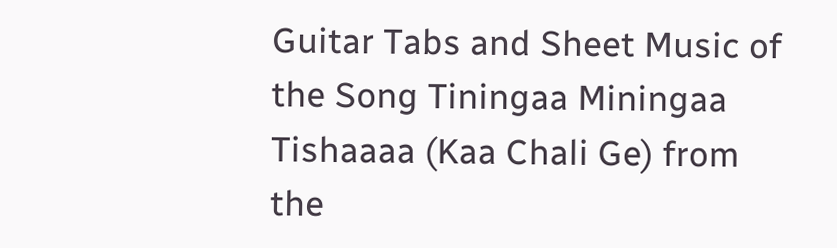Guitar Tabs and Sheet Music of the Song Tiningaa Miningaa Tishaaaa (Kaa Chali Ge) from the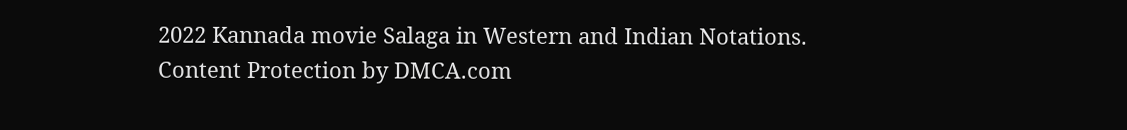2022 Kannada movie Salaga in Western and Indian Notations.
Content Protection by DMCA.com